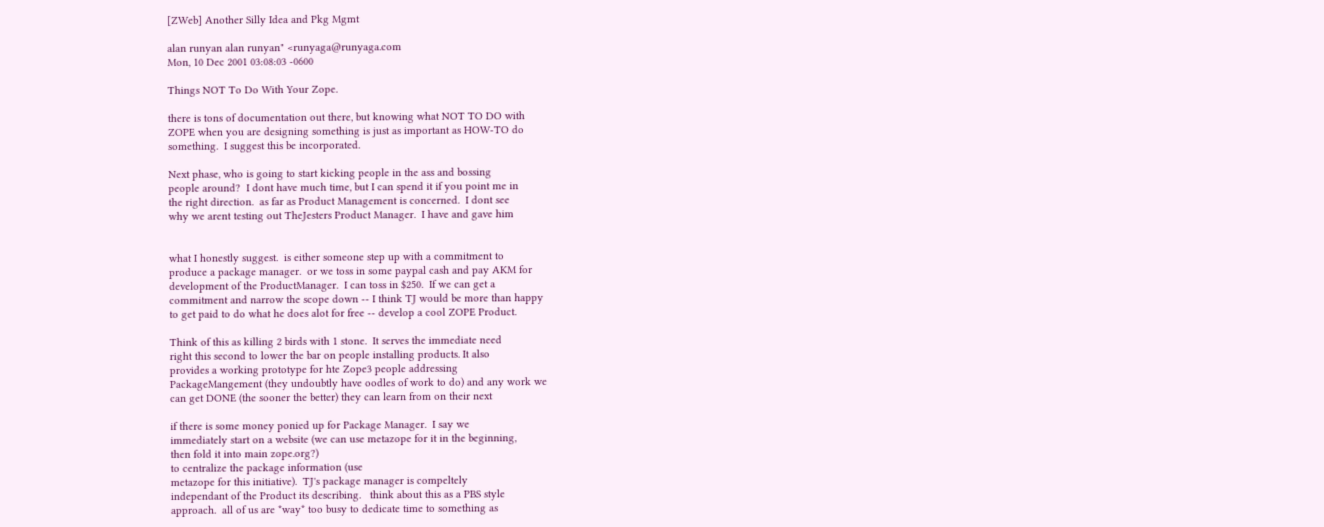[ZWeb] Another Silly Idea and Pkg Mgmt

alan runyan alan runyan" <runyaga@runyaga.com
Mon, 10 Dec 2001 03:08:03 -0600

Things NOT To Do With Your Zope.

there is tons of documentation out there, but knowing what NOT TO DO with
ZOPE when you are designing something is just as important as HOW-TO do
something.  I suggest this be incorporated.

Next phase, who is going to start kicking people in the ass and bossing
people around?  I dont have much time, but I can spend it if you point me in
the right direction.  as far as Product Management is concerned.  I dont see
why we arent testing out TheJesters Product Manager.  I have and gave him


what I honestly suggest.  is either someone step up with a commitment to
produce a package manager.  or we toss in some paypal cash and pay AKM for
development of the ProductManager.  I can toss in $250.  If we can get a
commitment and narrow the scope down -- I think TJ would be more than happy
to get paid to do what he does alot for free -- develop a cool ZOPE Product.

Think of this as killing 2 birds with 1 stone.  It serves the immediate need
right this second to lower the bar on people installing products. It also
provides a working prototype for hte Zope3 people addressing
PackageMangement (they undoubtly have oodles of work to do) and any work we
can get DONE (the sooner the better) they can learn from on their next

if there is some money ponied up for Package Manager.  I say we
immediately start on a website (we can use metazope for it in the beginning,
then fold it into main zope.org?)
to centralize the package information (use
metazope for this initiative).  TJ's package manager is compeltely
independant of the Product its describing.   think about this as a PBS style
approach.  all of us are *way* too busy to dedicate time to something as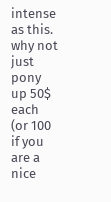intense as this.  why not just pony up 50$ each (or 100 if you are a nice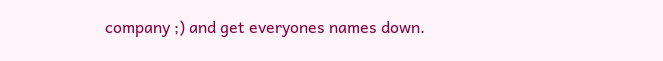company ;) and get everyones names down.